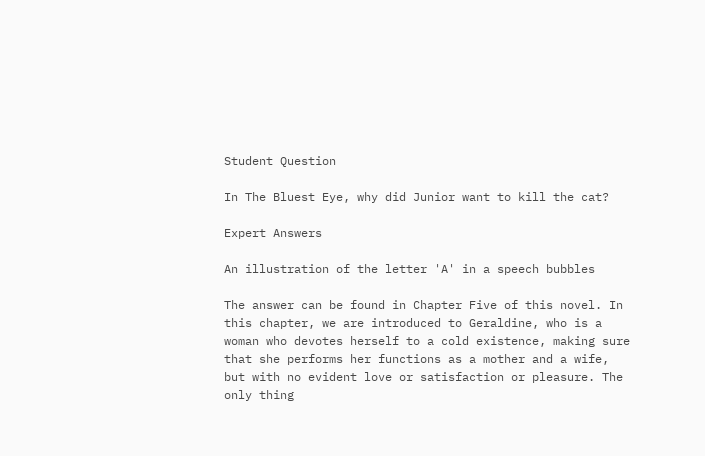Student Question

In The Bluest Eye, why did Junior want to kill the cat?

Expert Answers

An illustration of the letter 'A' in a speech bubbles

The answer can be found in Chapter Five of this novel. In this chapter, we are introduced to Geraldine, who is a woman who devotes herself to a cold existence, making sure that she performs her functions as a mother and a wife, but with no evident love or satisfaction or pleasure. The only thing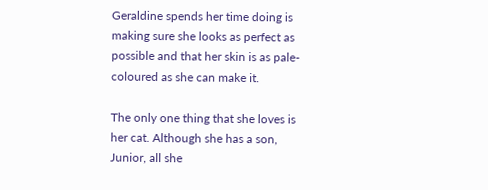Geraldine spends her time doing is making sure she looks as perfect as possible and that her skin is as pale-coloured as she can make it.

The only one thing that she loves is her cat. Although she has a son, Junior, all she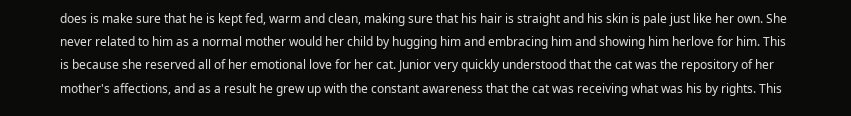does is make sure that he is kept fed, warm and clean, making sure that his hair is straight and his skin is pale just like her own. She never related to him as a normal mother would her child by hugging him and embracing him and showing him herlove for him. This is because she reserved all of her emotional love for her cat. Junior very quickly understood that the cat was the repository of her mother's affections, and as a result he grew up with the constant awareness that the cat was receiving what was his by rights. This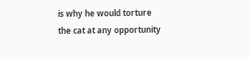is why he would torture the cat at any opportunity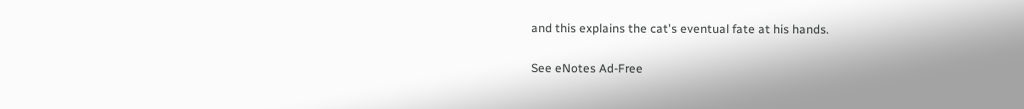and this explains the cat's eventual fate at his hands.

See eNotes Ad-Free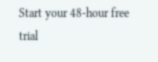Start your 48-hour free trial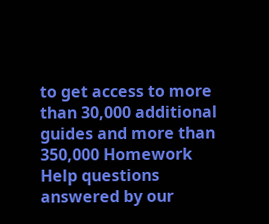to get access to more than 30,000 additional guides and more than 350,000 Homework Help questions answered by our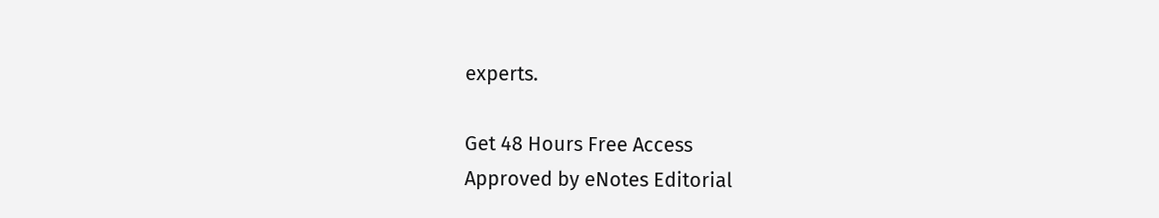experts.

Get 48 Hours Free Access
Approved by eNotes Editorial